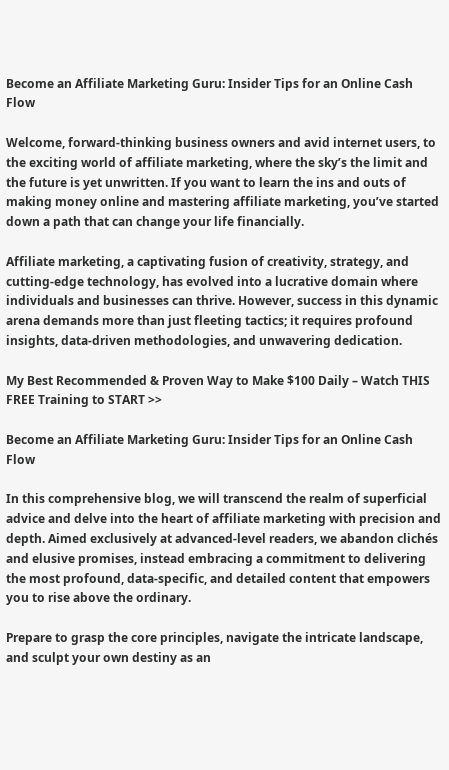Become an Affiliate Marketing Guru: Insider Tips for an Online Cash Flow

Welcome, forward-thinking business owners and avid internet users, to the exciting world of affiliate marketing, where the sky’s the limit and the future is yet unwritten. If you want to learn the ins and outs of making money online and mastering affiliate marketing, you’ve started down a path that can change your life financially.

Affiliate marketing, a captivating fusion of creativity, strategy, and cutting-edge technology, has evolved into a lucrative domain where individuals and businesses can thrive. However, success in this dynamic arena demands more than just fleeting tactics; it requires profound insights, data-driven methodologies, and unwavering dedication.

My Best Recommended & Proven Way to Make $100 Daily – Watch THIS FREE Training to START >>

Become an Affiliate Marketing Guru: Insider Tips for an Online Cash Flow

In this comprehensive blog, we will transcend the realm of superficial advice and delve into the heart of affiliate marketing with precision and depth. Aimed exclusively at advanced-level readers, we abandon clichés and elusive promises, instead embracing a commitment to delivering the most profound, data-specific, and detailed content that empowers you to rise above the ordinary.

Prepare to grasp the core principles, navigate the intricate landscape, and sculpt your own destiny as an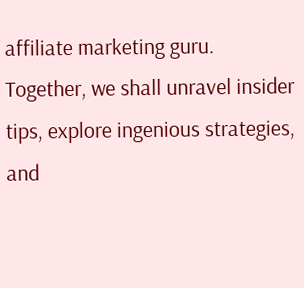affiliate marketing guru. Together, we shall unravel insider tips, explore ingenious strategies, and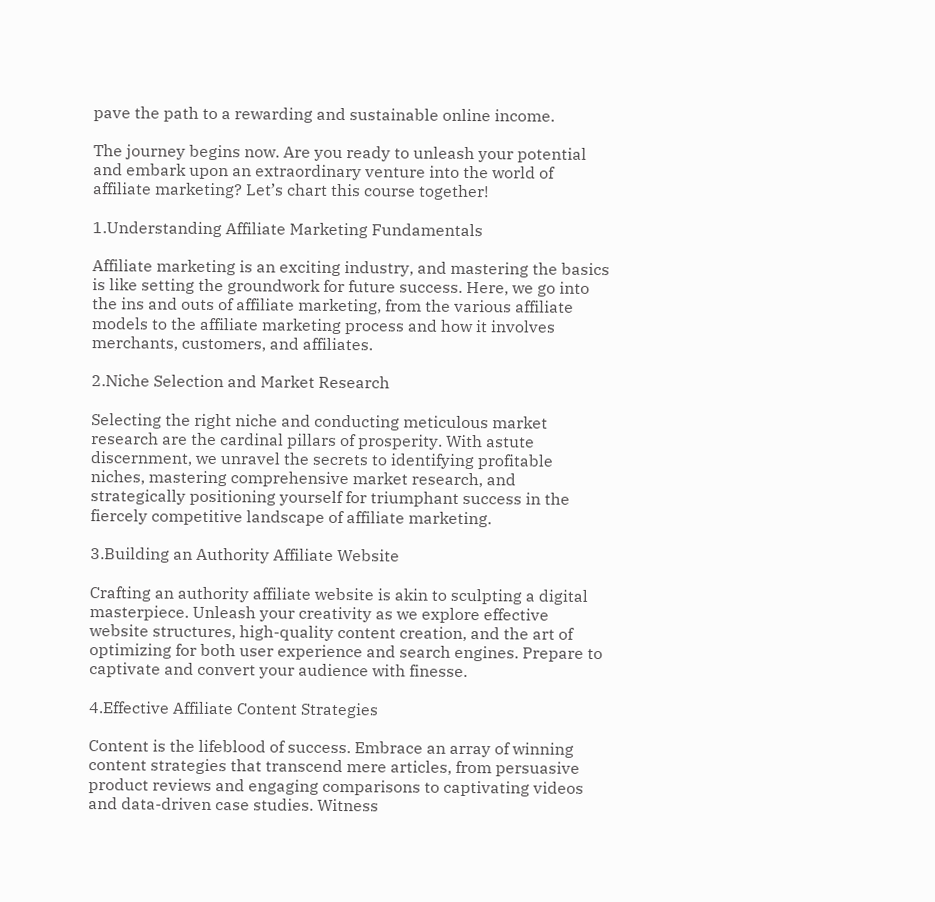pave the path to a rewarding and sustainable online income.

The journey begins now. Are you ready to unleash your potential and embark upon an extraordinary venture into the world of affiliate marketing? Let’s chart this course together!

1.Understanding Affiliate Marketing Fundamentals

Affiliate marketing is an exciting industry, and mastering the basics is like setting the groundwork for future success. Here, we go into the ins and outs of affiliate marketing, from the various affiliate models to the affiliate marketing process and how it involves merchants, customers, and affiliates.

2.Niche Selection and Market Research

Selecting the right niche and conducting meticulous market research are the cardinal pillars of prosperity. With astute discernment, we unravel the secrets to identifying profitable niches, mastering comprehensive market research, and strategically positioning yourself for triumphant success in the fiercely competitive landscape of affiliate marketing.

3.Building an Authority Affiliate Website

Crafting an authority affiliate website is akin to sculpting a digital masterpiece. Unleash your creativity as we explore effective website structures, high-quality content creation, and the art of optimizing for both user experience and search engines. Prepare to captivate and convert your audience with finesse.

4.Effective Affiliate Content Strategies

Content is the lifeblood of success. Embrace an array of winning content strategies that transcend mere articles, from persuasive product reviews and engaging comparisons to captivating videos and data-driven case studies. Witness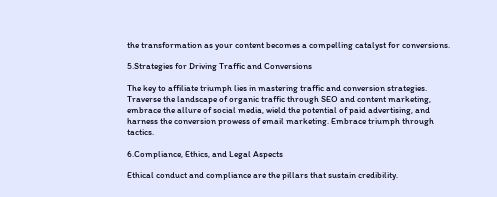the transformation as your content becomes a compelling catalyst for conversions.

5.Strategies for Driving Traffic and Conversions

The key to affiliate triumph lies in mastering traffic and conversion strategies. Traverse the landscape of organic traffic through SEO and content marketing, embrace the allure of social media, wield the potential of paid advertising, and harness the conversion prowess of email marketing. Embrace triumph through tactics.

6.Compliance, Ethics, and Legal Aspects

Ethical conduct and compliance are the pillars that sustain credibility.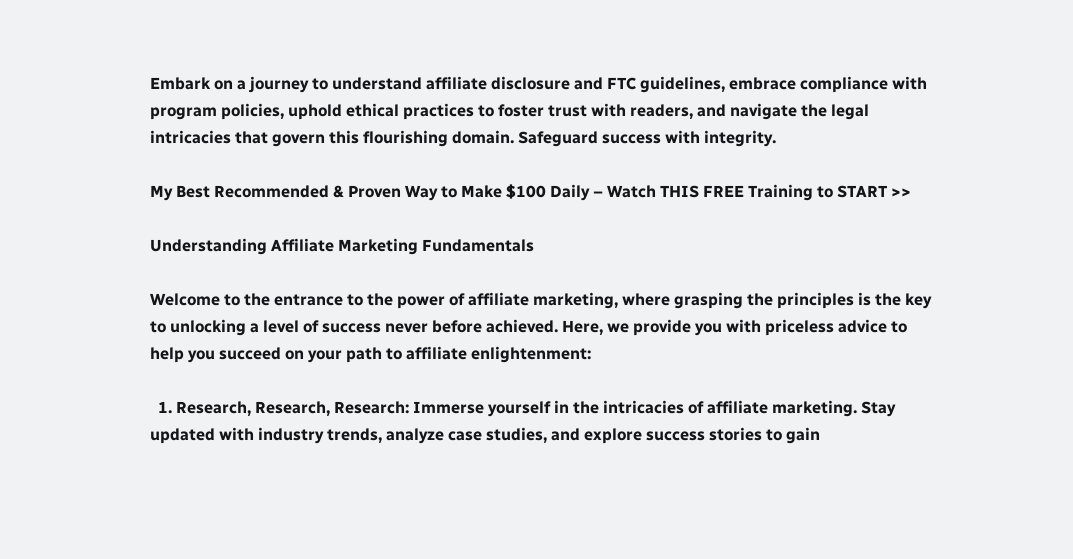Embark on a journey to understand affiliate disclosure and FTC guidelines, embrace compliance with program policies, uphold ethical practices to foster trust with readers, and navigate the legal intricacies that govern this flourishing domain. Safeguard success with integrity.

My Best Recommended & Proven Way to Make $100 Daily – Watch THIS FREE Training to START >>

Understanding Affiliate Marketing Fundamentals

Welcome to the entrance to the power of affiliate marketing, where grasping the principles is the key to unlocking a level of success never before achieved. Here, we provide you with priceless advice to help you succeed on your path to affiliate enlightenment:

  1. Research, Research, Research: Immerse yourself in the intricacies of affiliate marketing. Stay updated with industry trends, analyze case studies, and explore success stories to gain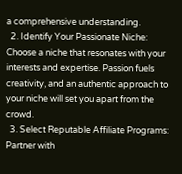a comprehensive understanding.
  2. Identify Your Passionate Niche: Choose a niche that resonates with your interests and expertise. Passion fuels creativity, and an authentic approach to your niche will set you apart from the crowd.
  3. Select Reputable Affiliate Programs: Partner with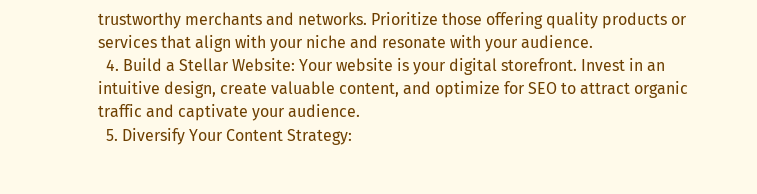trustworthy merchants and networks. Prioritize those offering quality products or services that align with your niche and resonate with your audience.
  4. Build a Stellar Website: Your website is your digital storefront. Invest in an intuitive design, create valuable content, and optimize for SEO to attract organic traffic and captivate your audience.
  5. Diversify Your Content Strategy: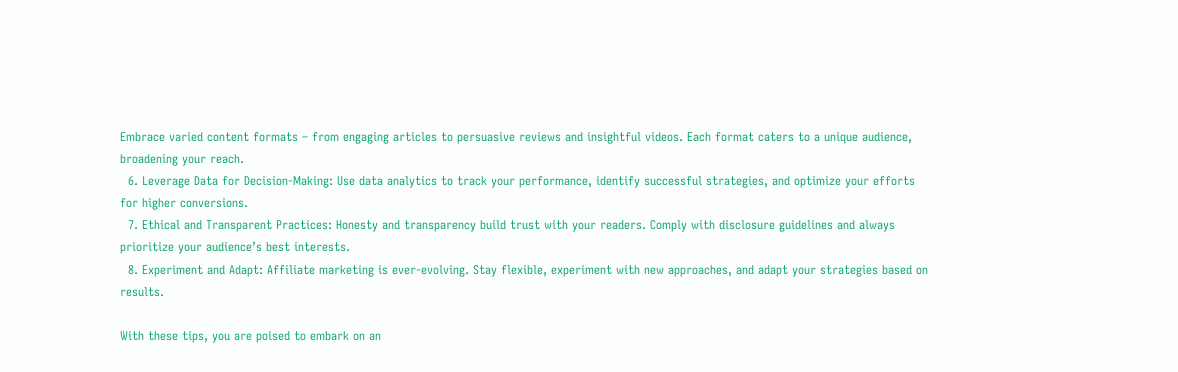Embrace varied content formats – from engaging articles to persuasive reviews and insightful videos. Each format caters to a unique audience, broadening your reach.
  6. Leverage Data for Decision-Making: Use data analytics to track your performance, identify successful strategies, and optimize your efforts for higher conversions.
  7. Ethical and Transparent Practices: Honesty and transparency build trust with your readers. Comply with disclosure guidelines and always prioritize your audience’s best interests.
  8. Experiment and Adapt: Affiliate marketing is ever-evolving. Stay flexible, experiment with new approaches, and adapt your strategies based on results.

With these tips, you are poised to embark on an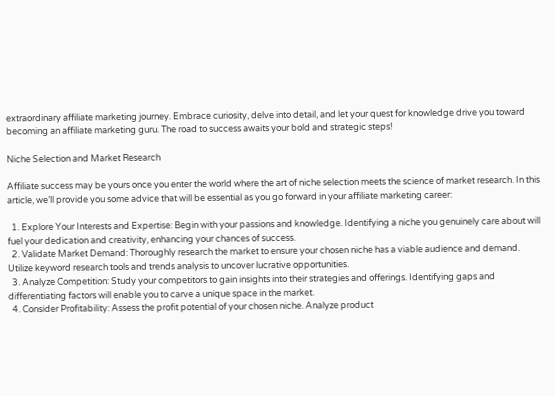extraordinary affiliate marketing journey. Embrace curiosity, delve into detail, and let your quest for knowledge drive you toward becoming an affiliate marketing guru. The road to success awaits your bold and strategic steps!

Niche Selection and Market Research

Affiliate success may be yours once you enter the world where the art of niche selection meets the science of market research. In this article, we’ll provide you some advice that will be essential as you go forward in your affiliate marketing career:

  1. Explore Your Interests and Expertise: Begin with your passions and knowledge. Identifying a niche you genuinely care about will fuel your dedication and creativity, enhancing your chances of success.
  2. Validate Market Demand: Thoroughly research the market to ensure your chosen niche has a viable audience and demand. Utilize keyword research tools and trends analysis to uncover lucrative opportunities.
  3. Analyze Competition: Study your competitors to gain insights into their strategies and offerings. Identifying gaps and differentiating factors will enable you to carve a unique space in the market.
  4. Consider Profitability: Assess the profit potential of your chosen niche. Analyze product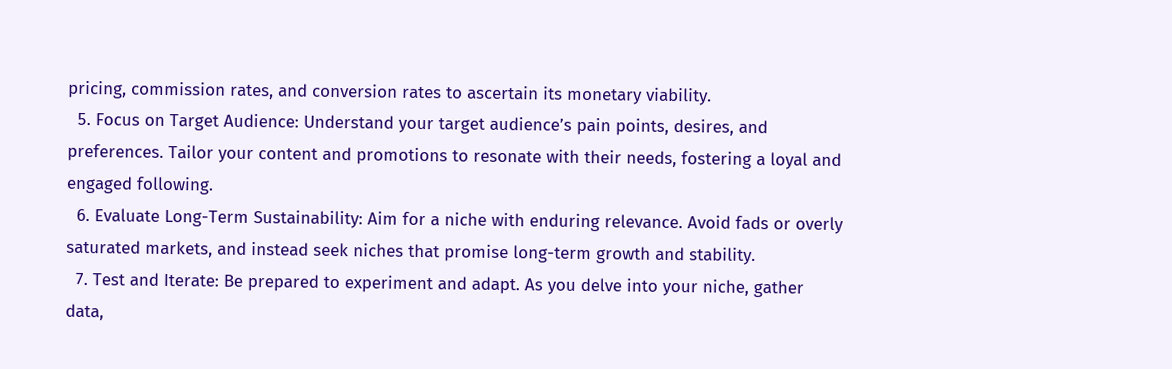pricing, commission rates, and conversion rates to ascertain its monetary viability.
  5. Focus on Target Audience: Understand your target audience’s pain points, desires, and preferences. Tailor your content and promotions to resonate with their needs, fostering a loyal and engaged following.
  6. Evaluate Long-Term Sustainability: Aim for a niche with enduring relevance. Avoid fads or overly saturated markets, and instead seek niches that promise long-term growth and stability.
  7. Test and Iterate: Be prepared to experiment and adapt. As you delve into your niche, gather data,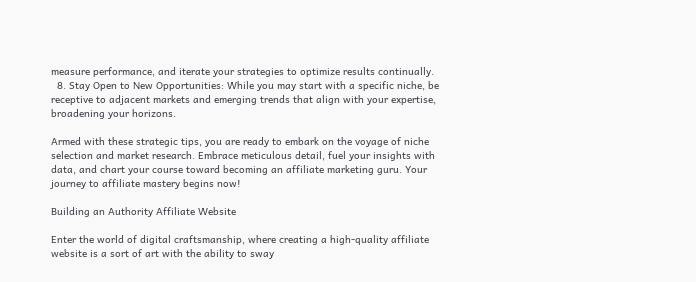measure performance, and iterate your strategies to optimize results continually.
  8. Stay Open to New Opportunities: While you may start with a specific niche, be receptive to adjacent markets and emerging trends that align with your expertise, broadening your horizons.

Armed with these strategic tips, you are ready to embark on the voyage of niche selection and market research. Embrace meticulous detail, fuel your insights with data, and chart your course toward becoming an affiliate marketing guru. Your journey to affiliate mastery begins now!

Building an Authority Affiliate Website

Enter the world of digital craftsmanship, where creating a high-quality affiliate website is a sort of art with the ability to sway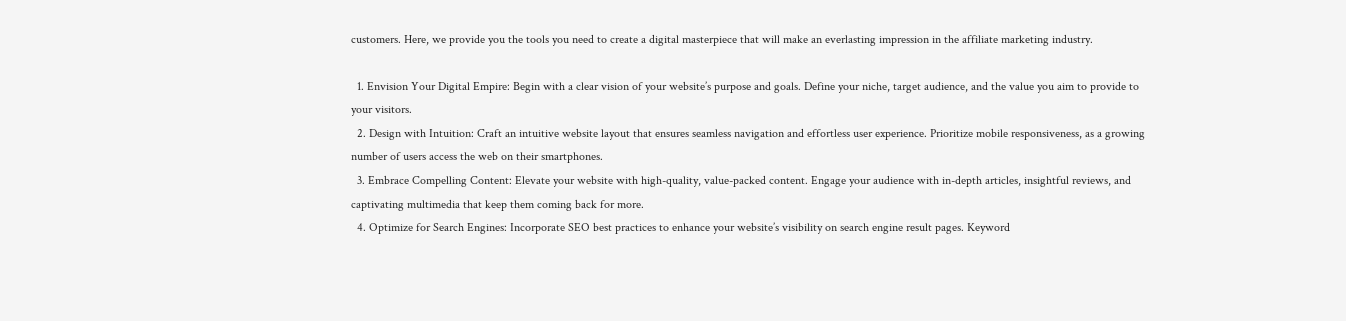customers. Here, we provide you the tools you need to create a digital masterpiece that will make an everlasting impression in the affiliate marketing industry.

  1. Envision Your Digital Empire: Begin with a clear vision of your website’s purpose and goals. Define your niche, target audience, and the value you aim to provide to your visitors.
  2. Design with Intuition: Craft an intuitive website layout that ensures seamless navigation and effortless user experience. Prioritize mobile responsiveness, as a growing number of users access the web on their smartphones.
  3. Embrace Compelling Content: Elevate your website with high-quality, value-packed content. Engage your audience with in-depth articles, insightful reviews, and captivating multimedia that keep them coming back for more.
  4. Optimize for Search Engines: Incorporate SEO best practices to enhance your website’s visibility on search engine result pages. Keyword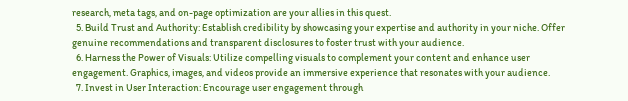research, meta tags, and on-page optimization are your allies in this quest.
  5. Build Trust and Authority: Establish credibility by showcasing your expertise and authority in your niche. Offer genuine recommendations and transparent disclosures to foster trust with your audience.
  6. Harness the Power of Visuals: Utilize compelling visuals to complement your content and enhance user engagement. Graphics, images, and videos provide an immersive experience that resonates with your audience.
  7. Invest in User Interaction: Encourage user engagement through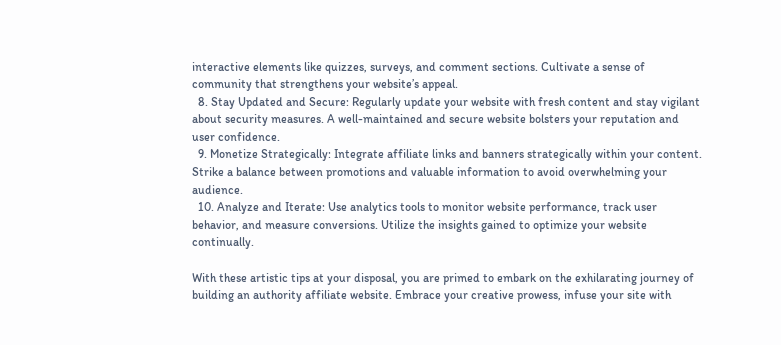interactive elements like quizzes, surveys, and comment sections. Cultivate a sense of community that strengthens your website’s appeal.
  8. Stay Updated and Secure: Regularly update your website with fresh content and stay vigilant about security measures. A well-maintained and secure website bolsters your reputation and user confidence.
  9. Monetize Strategically: Integrate affiliate links and banners strategically within your content. Strike a balance between promotions and valuable information to avoid overwhelming your audience.
  10. Analyze and Iterate: Use analytics tools to monitor website performance, track user behavior, and measure conversions. Utilize the insights gained to optimize your website continually.

With these artistic tips at your disposal, you are primed to embark on the exhilarating journey of building an authority affiliate website. Embrace your creative prowess, infuse your site with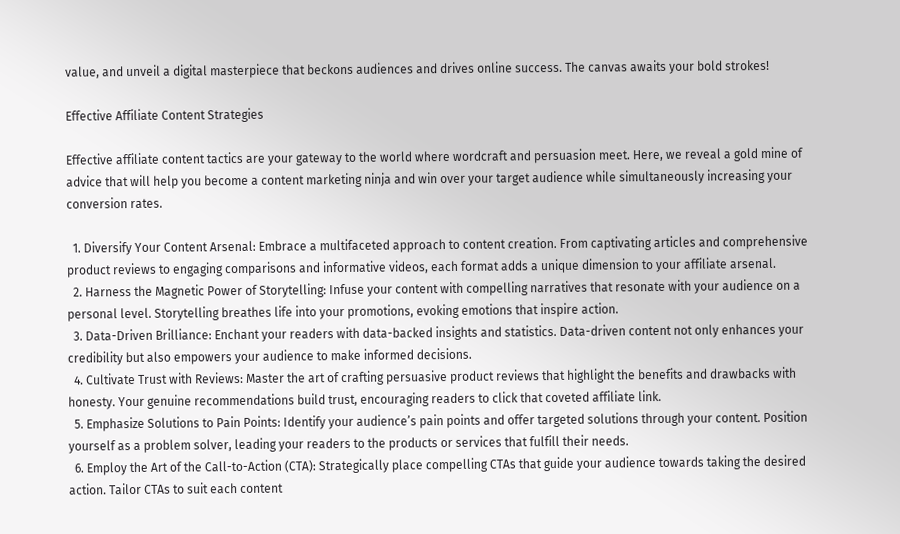value, and unveil a digital masterpiece that beckons audiences and drives online success. The canvas awaits your bold strokes!

Effective Affiliate Content Strategies

Effective affiliate content tactics are your gateway to the world where wordcraft and persuasion meet. Here, we reveal a gold mine of advice that will help you become a content marketing ninja and win over your target audience while simultaneously increasing your conversion rates.

  1. Diversify Your Content Arsenal: Embrace a multifaceted approach to content creation. From captivating articles and comprehensive product reviews to engaging comparisons and informative videos, each format adds a unique dimension to your affiliate arsenal.
  2. Harness the Magnetic Power of Storytelling: Infuse your content with compelling narratives that resonate with your audience on a personal level. Storytelling breathes life into your promotions, evoking emotions that inspire action.
  3. Data-Driven Brilliance: Enchant your readers with data-backed insights and statistics. Data-driven content not only enhances your credibility but also empowers your audience to make informed decisions.
  4. Cultivate Trust with Reviews: Master the art of crafting persuasive product reviews that highlight the benefits and drawbacks with honesty. Your genuine recommendations build trust, encouraging readers to click that coveted affiliate link.
  5. Emphasize Solutions to Pain Points: Identify your audience’s pain points and offer targeted solutions through your content. Position yourself as a problem solver, leading your readers to the products or services that fulfill their needs.
  6. Employ the Art of the Call-to-Action (CTA): Strategically place compelling CTAs that guide your audience towards taking the desired action. Tailor CTAs to suit each content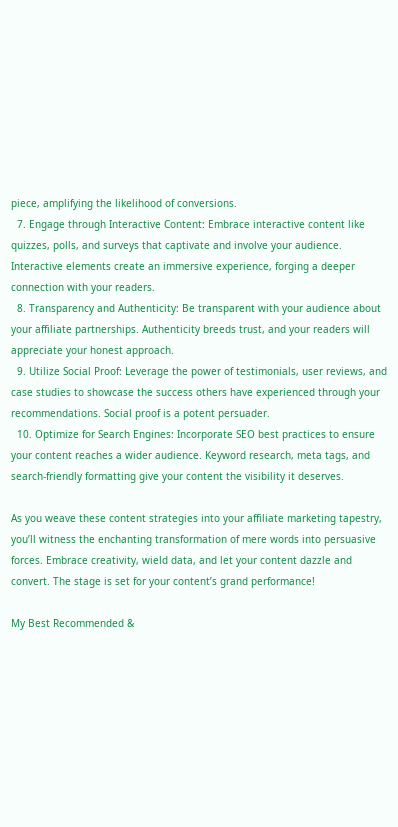piece, amplifying the likelihood of conversions.
  7. Engage through Interactive Content: Embrace interactive content like quizzes, polls, and surveys that captivate and involve your audience. Interactive elements create an immersive experience, forging a deeper connection with your readers.
  8. Transparency and Authenticity: Be transparent with your audience about your affiliate partnerships. Authenticity breeds trust, and your readers will appreciate your honest approach.
  9. Utilize Social Proof: Leverage the power of testimonials, user reviews, and case studies to showcase the success others have experienced through your recommendations. Social proof is a potent persuader.
  10. Optimize for Search Engines: Incorporate SEO best practices to ensure your content reaches a wider audience. Keyword research, meta tags, and search-friendly formatting give your content the visibility it deserves.

As you weave these content strategies into your affiliate marketing tapestry, you’ll witness the enchanting transformation of mere words into persuasive forces. Embrace creativity, wield data, and let your content dazzle and convert. The stage is set for your content’s grand performance!

My Best Recommended &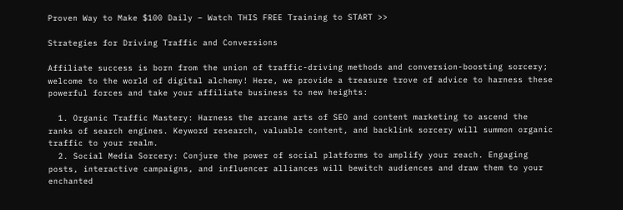Proven Way to Make $100 Daily – Watch THIS FREE Training to START >>

Strategies for Driving Traffic and Conversions

Affiliate success is born from the union of traffic-driving methods and conversion-boosting sorcery; welcome to the world of digital alchemy! Here, we provide a treasure trove of advice to harness these powerful forces and take your affiliate business to new heights:

  1. Organic Traffic Mastery: Harness the arcane arts of SEO and content marketing to ascend the ranks of search engines. Keyword research, valuable content, and backlink sorcery will summon organic traffic to your realm.
  2. Social Media Sorcery: Conjure the power of social platforms to amplify your reach. Engaging posts, interactive campaigns, and influencer alliances will bewitch audiences and draw them to your enchanted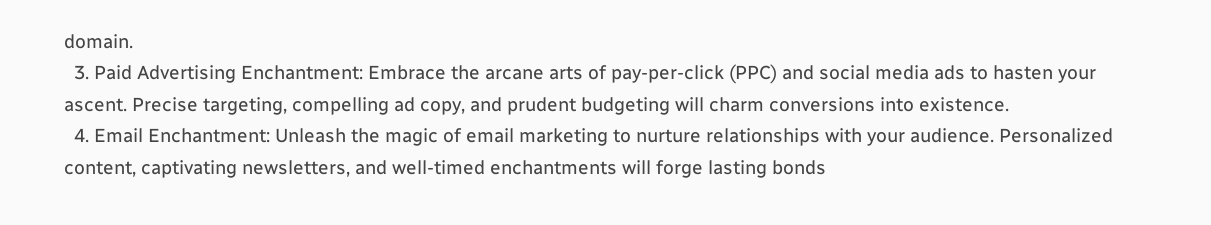domain.
  3. Paid Advertising Enchantment: Embrace the arcane arts of pay-per-click (PPC) and social media ads to hasten your ascent. Precise targeting, compelling ad copy, and prudent budgeting will charm conversions into existence.
  4. Email Enchantment: Unleash the magic of email marketing to nurture relationships with your audience. Personalized content, captivating newsletters, and well-timed enchantments will forge lasting bonds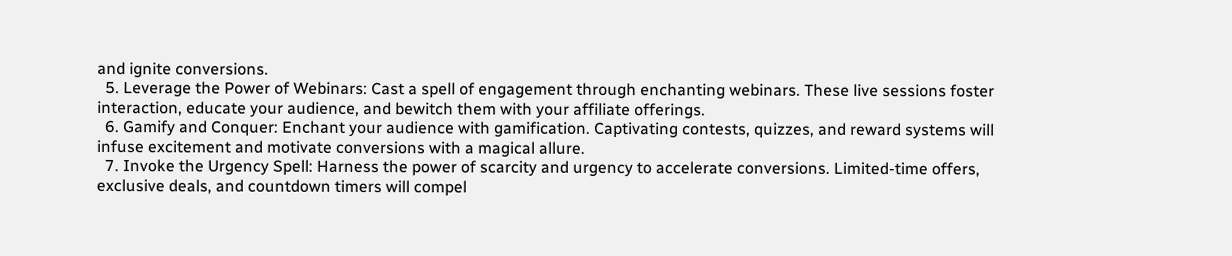and ignite conversions.
  5. Leverage the Power of Webinars: Cast a spell of engagement through enchanting webinars. These live sessions foster interaction, educate your audience, and bewitch them with your affiliate offerings.
  6. Gamify and Conquer: Enchant your audience with gamification. Captivating contests, quizzes, and reward systems will infuse excitement and motivate conversions with a magical allure.
  7. Invoke the Urgency Spell: Harness the power of scarcity and urgency to accelerate conversions. Limited-time offers, exclusive deals, and countdown timers will compel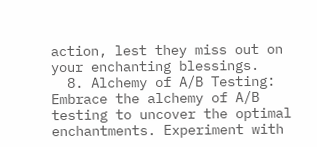action, lest they miss out on your enchanting blessings.
  8. Alchemy of A/B Testing: Embrace the alchemy of A/B testing to uncover the optimal enchantments. Experiment with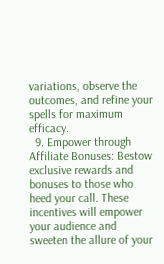variations, observe the outcomes, and refine your spells for maximum efficacy.
  9. Empower through Affiliate Bonuses: Bestow exclusive rewards and bonuses to those who heed your call. These incentives will empower your audience and sweeten the allure of your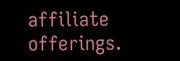affiliate offerings.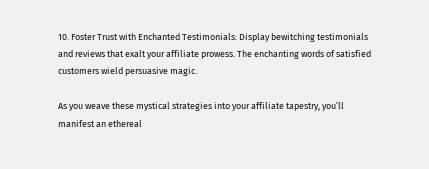10. Foster Trust with Enchanted Testimonials: Display bewitching testimonials and reviews that exalt your affiliate prowess. The enchanting words of satisfied customers wield persuasive magic.

As you weave these mystical strategies into your affiliate tapestry, you’ll manifest an ethereal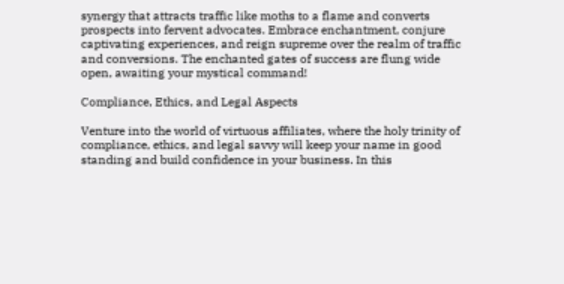synergy that attracts traffic like moths to a flame and converts prospects into fervent advocates. Embrace enchantment, conjure captivating experiences, and reign supreme over the realm of traffic and conversions. The enchanted gates of success are flung wide open, awaiting your mystical command!

Compliance, Ethics, and Legal Aspects

Venture into the world of virtuous affiliates, where the holy trinity of compliance, ethics, and legal savvy will keep your name in good standing and build confidence in your business. In this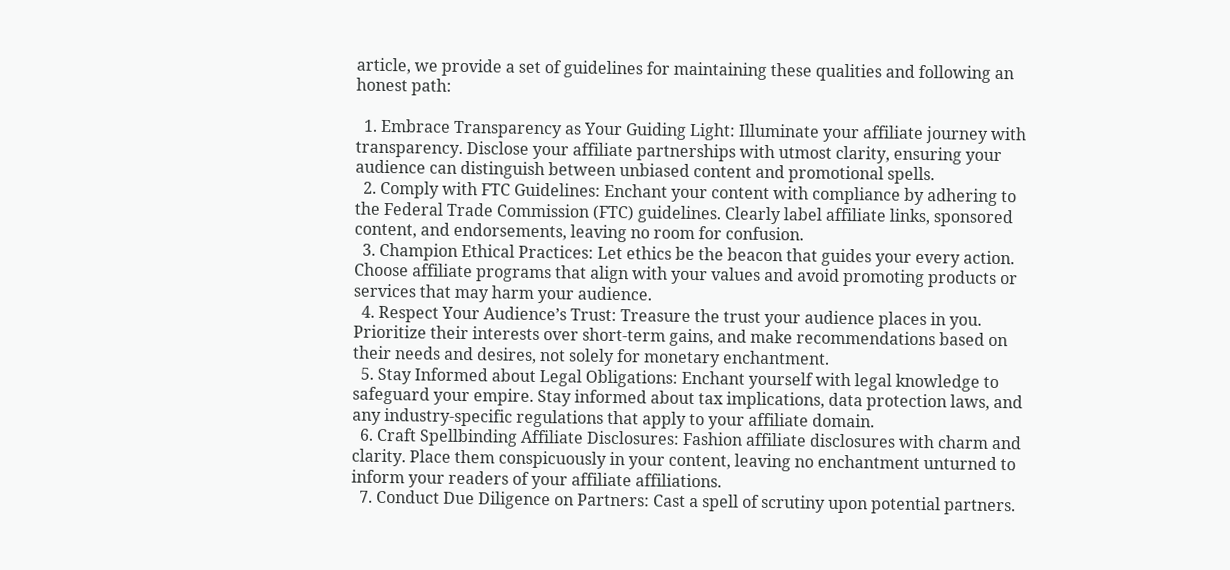article, we provide a set of guidelines for maintaining these qualities and following an honest path:

  1. Embrace Transparency as Your Guiding Light: Illuminate your affiliate journey with transparency. Disclose your affiliate partnerships with utmost clarity, ensuring your audience can distinguish between unbiased content and promotional spells.
  2. Comply with FTC Guidelines: Enchant your content with compliance by adhering to the Federal Trade Commission (FTC) guidelines. Clearly label affiliate links, sponsored content, and endorsements, leaving no room for confusion.
  3. Champion Ethical Practices: Let ethics be the beacon that guides your every action. Choose affiliate programs that align with your values and avoid promoting products or services that may harm your audience.
  4. Respect Your Audience’s Trust: Treasure the trust your audience places in you. Prioritize their interests over short-term gains, and make recommendations based on their needs and desires, not solely for monetary enchantment.
  5. Stay Informed about Legal Obligations: Enchant yourself with legal knowledge to safeguard your empire. Stay informed about tax implications, data protection laws, and any industry-specific regulations that apply to your affiliate domain.
  6. Craft Spellbinding Affiliate Disclosures: Fashion affiliate disclosures with charm and clarity. Place them conspicuously in your content, leaving no enchantment unturned to inform your readers of your affiliate affiliations.
  7. Conduct Due Diligence on Partners: Cast a spell of scrutiny upon potential partners.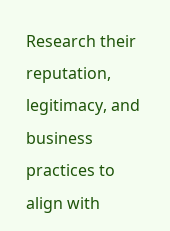Research their reputation, legitimacy, and business practices to align with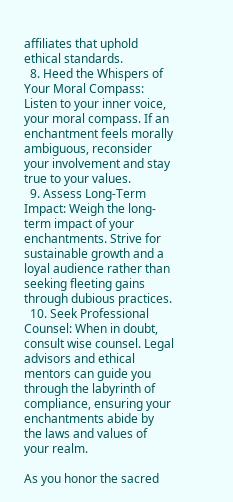affiliates that uphold ethical standards.
  8. Heed the Whispers of Your Moral Compass: Listen to your inner voice, your moral compass. If an enchantment feels morally ambiguous, reconsider your involvement and stay true to your values.
  9. Assess Long-Term Impact: Weigh the long-term impact of your enchantments. Strive for sustainable growth and a loyal audience rather than seeking fleeting gains through dubious practices.
  10. Seek Professional Counsel: When in doubt, consult wise counsel. Legal advisors and ethical mentors can guide you through the labyrinth of compliance, ensuring your enchantments abide by the laws and values of your realm.

As you honor the sacred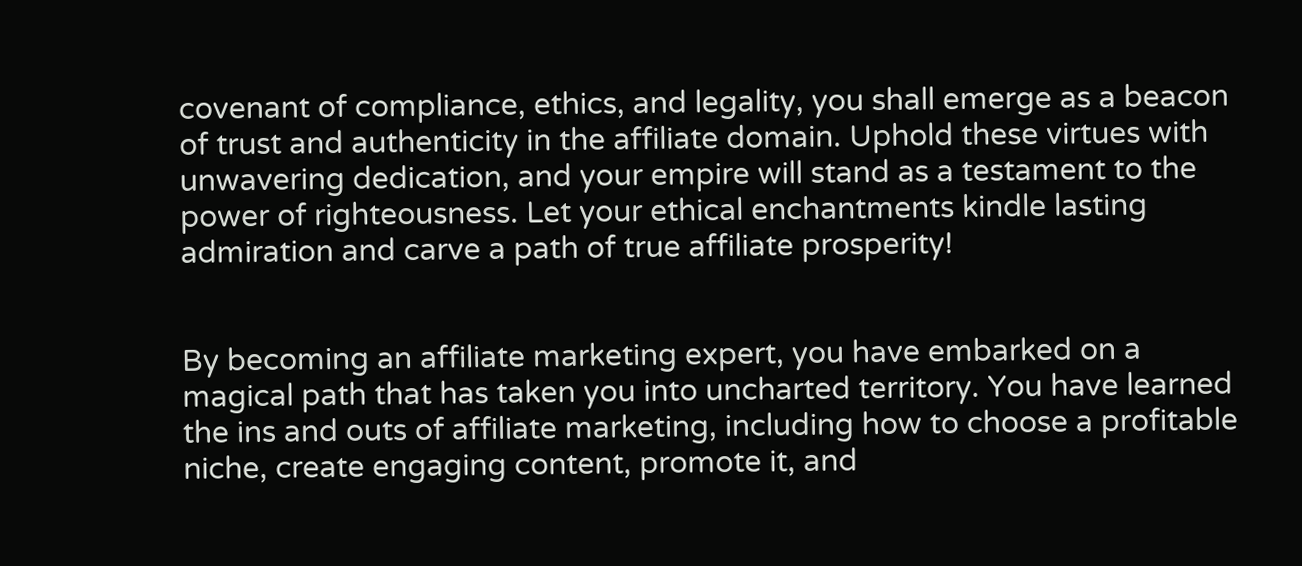covenant of compliance, ethics, and legality, you shall emerge as a beacon of trust and authenticity in the affiliate domain. Uphold these virtues with unwavering dedication, and your empire will stand as a testament to the power of righteousness. Let your ethical enchantments kindle lasting admiration and carve a path of true affiliate prosperity!


By becoming an affiliate marketing expert, you have embarked on a magical path that has taken you into uncharted territory. You have learned the ins and outs of affiliate marketing, including how to choose a profitable niche, create engaging content, promote it, and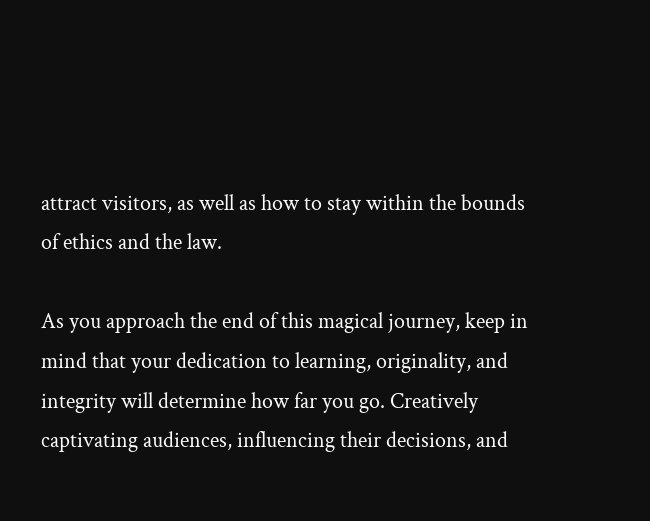attract visitors, as well as how to stay within the bounds of ethics and the law.

As you approach the end of this magical journey, keep in mind that your dedication to learning, originality, and integrity will determine how far you go. Creatively captivating audiences, influencing their decisions, and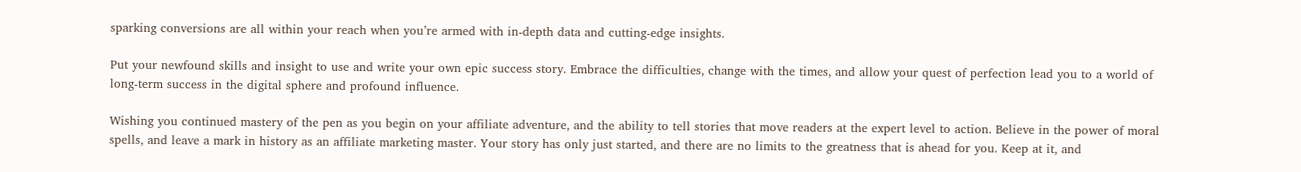sparking conversions are all within your reach when you’re armed with in-depth data and cutting-edge insights.

Put your newfound skills and insight to use and write your own epic success story. Embrace the difficulties, change with the times, and allow your quest of perfection lead you to a world of long-term success in the digital sphere and profound influence.

Wishing you continued mastery of the pen as you begin on your affiliate adventure, and the ability to tell stories that move readers at the expert level to action. Believe in the power of moral spells, and leave a mark in history as an affiliate marketing master. Your story has only just started, and there are no limits to the greatness that is ahead for you. Keep at it, and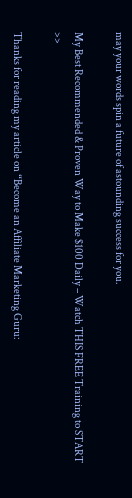may your words spin a future of astounding success for you.

My Best Recommended & Proven Way to Make $100 Daily – Watch THIS FREE Training to START >>

Thanks for reading my article on “Become an Affiliate Marketing Guru: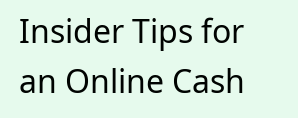Insider Tips for an Online Cash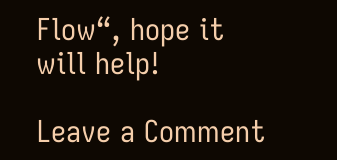Flow“, hope it will help!

Leave a Comment